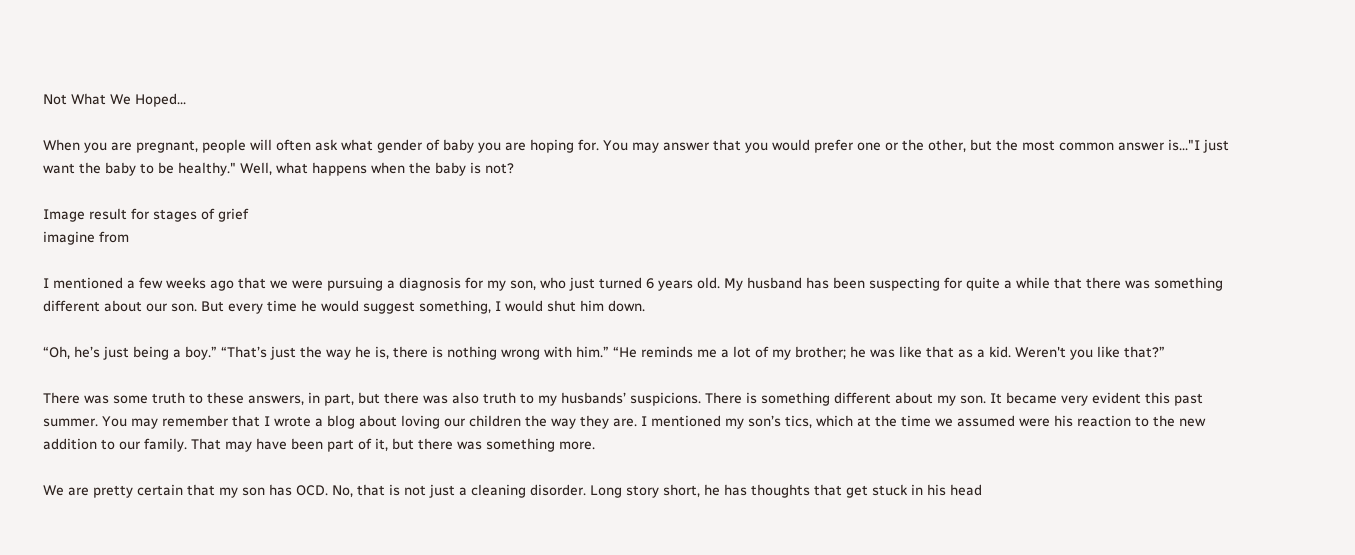Not What We Hoped...

When you are pregnant, people will often ask what gender of baby you are hoping for. You may answer that you would prefer one or the other, but the most common answer is..."I just want the baby to be healthy." Well, what happens when the baby is not?

Image result for stages of grief
imagine from

I mentioned a few weeks ago that we were pursuing a diagnosis for my son, who just turned 6 years old. My husband has been suspecting for quite a while that there was something different about our son. But every time he would suggest something, I would shut him down.

“Oh, he’s just being a boy.” “That’s just the way he is, there is nothing wrong with him.” “He reminds me a lot of my brother; he was like that as a kid. Weren't you like that?”

There was some truth to these answers, in part, but there was also truth to my husbands’ suspicions. There is something different about my son. It became very evident this past summer. You may remember that I wrote a blog about loving our children the way they are. I mentioned my son’s tics, which at the time we assumed were his reaction to the new addition to our family. That may have been part of it, but there was something more.

We are pretty certain that my son has OCD. No, that is not just a cleaning disorder. Long story short, he has thoughts that get stuck in his head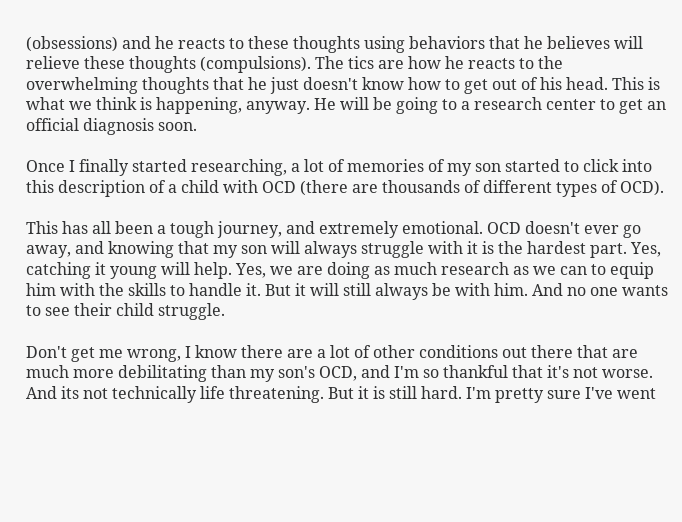(obsessions) and he reacts to these thoughts using behaviors that he believes will relieve these thoughts (compulsions). The tics are how he reacts to the overwhelming thoughts that he just doesn't know how to get out of his head. This is what we think is happening, anyway. He will be going to a research center to get an official diagnosis soon.

Once I finally started researching, a lot of memories of my son started to click into this description of a child with OCD (there are thousands of different types of OCD).

This has all been a tough journey, and extremely emotional. OCD doesn't ever go away, and knowing that my son will always struggle with it is the hardest part. Yes, catching it young will help. Yes, we are doing as much research as we can to equip him with the skills to handle it. But it will still always be with him. And no one wants to see their child struggle.

Don't get me wrong, I know there are a lot of other conditions out there that are much more debilitating than my son's OCD, and I'm so thankful that it's not worse. And its not technically life threatening. But it is still hard. I'm pretty sure I've went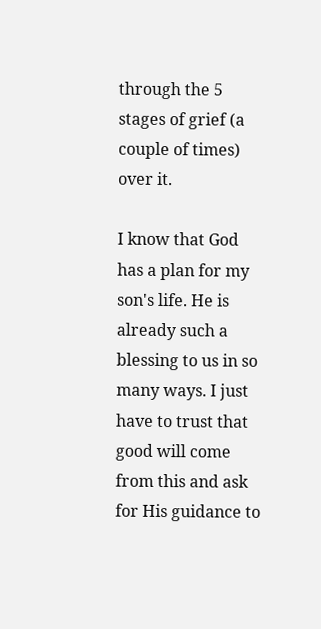through the 5 stages of grief (a couple of times) over it.

I know that God has a plan for my son's life. He is already such a blessing to us in so many ways. I just have to trust that good will come from this and ask for His guidance to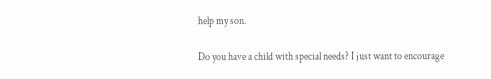help my son.

Do you have a child with special needs? I just want to encourage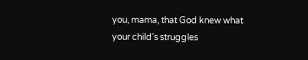you, mama, that God knew what your child's struggles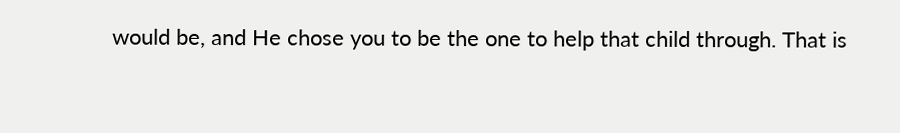would be, and He chose you to be the one to help that child through. That is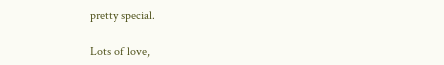pretty special.

Lots of love,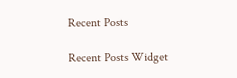Recent Posts

Recent Posts Widget